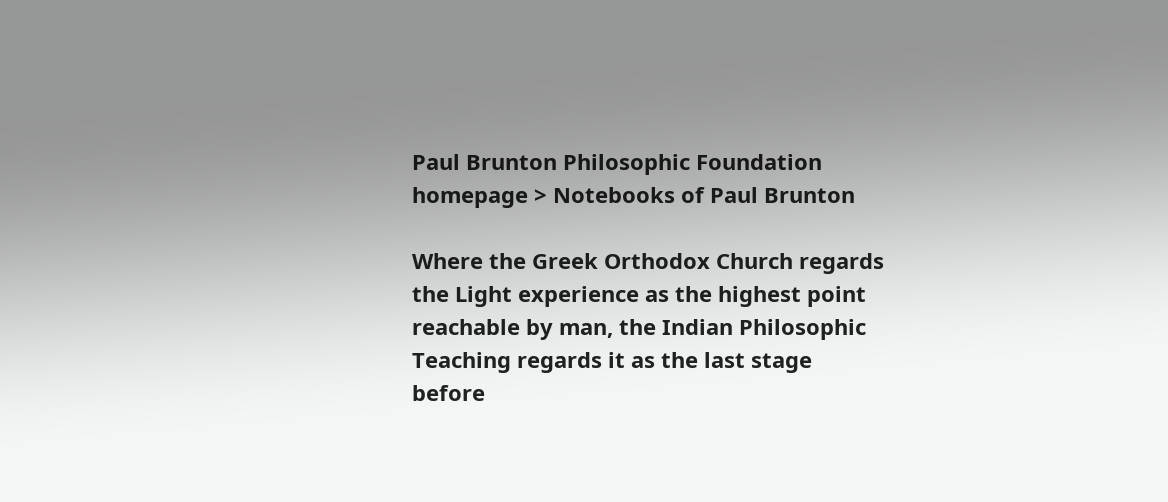Paul Brunton Philosophic Foundation homepage > Notebooks of Paul Brunton

Where the Greek Orthodox Church regards the Light experience as the highest point reachable by man, the Indian Philosophic Teaching regards it as the last stage before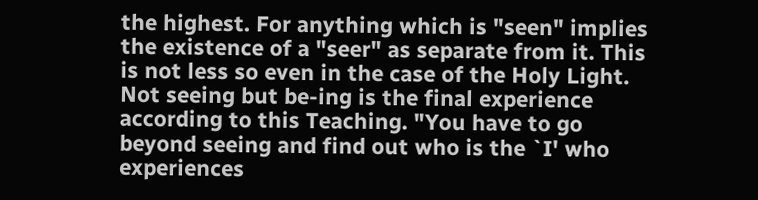the highest. For anything which is "seen" implies the existence of a "seer" as separate from it. This is not less so even in the case of the Holy Light. Not seeing but be-ing is the final experience according to this Teaching. "You have to go beyond seeing and find out who is the `I' who experiences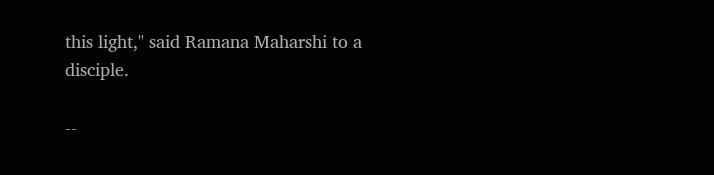this light," said Ramana Maharshi to a disciple.

--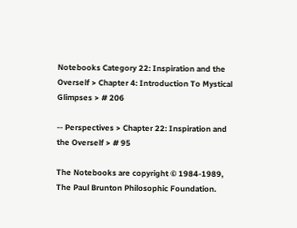Notebooks Category 22: Inspiration and the Overself > Chapter 4: Introduction To Mystical Glimpses > # 206

-- Perspectives > Chapter 22: Inspiration and the Overself > # 95

The Notebooks are copyright © 1984-1989, The Paul Brunton Philosophic Foundation.